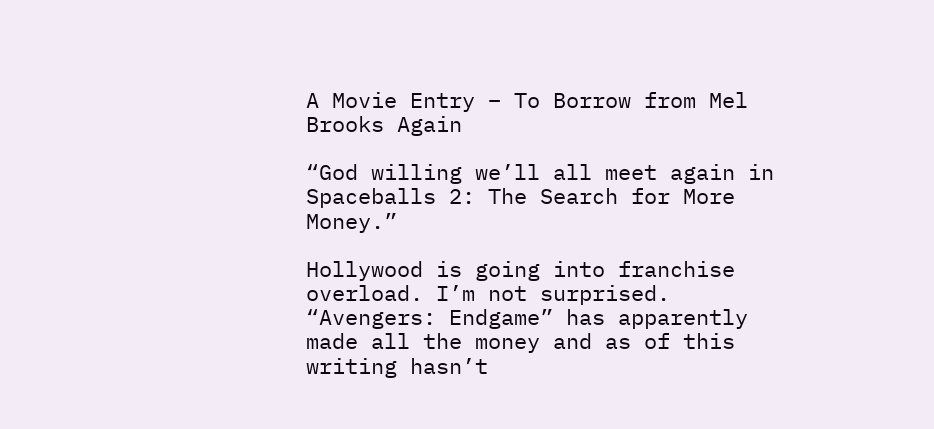A Movie Entry – To Borrow from Mel Brooks Again

“God willing we’ll all meet again in Spaceballs 2: The Search for More Money.”

Hollywood is going into franchise overload. I’m not surprised. “Avengers: Endgame” has apparently made all the money and as of this writing hasn’t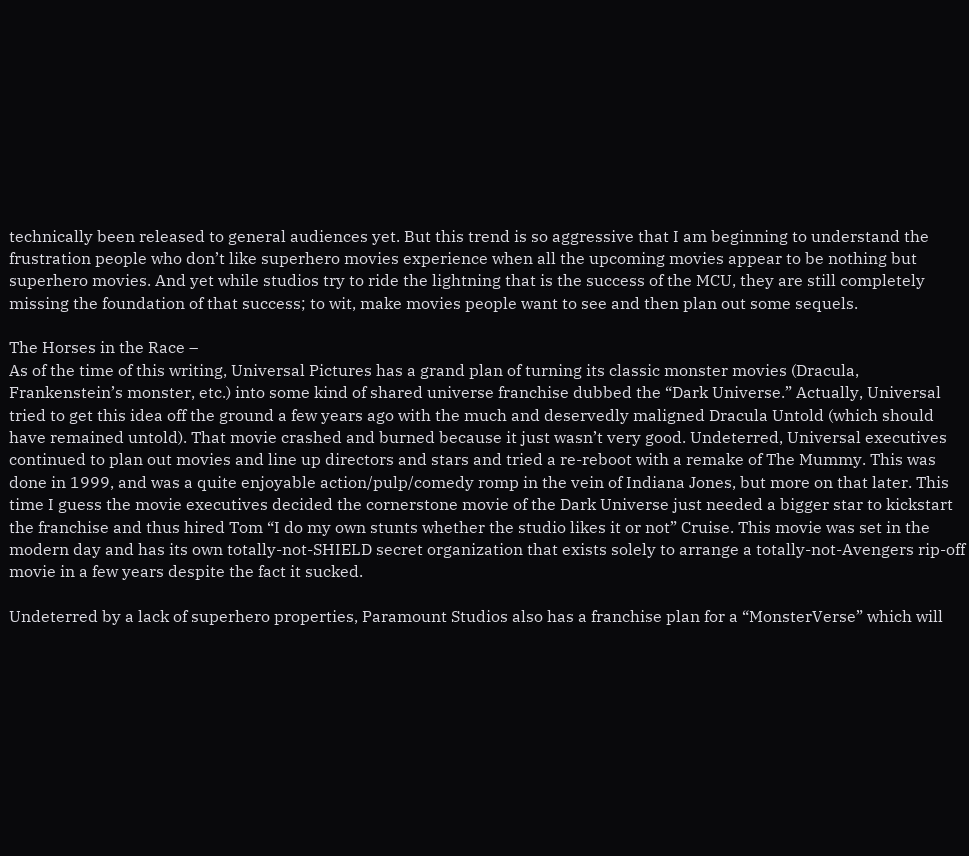technically been released to general audiences yet. But this trend is so aggressive that I am beginning to understand the frustration people who don’t like superhero movies experience when all the upcoming movies appear to be nothing but superhero movies. And yet while studios try to ride the lightning that is the success of the MCU, they are still completely missing the foundation of that success; to wit, make movies people want to see and then plan out some sequels.

The Horses in the Race –
As of the time of this writing, Universal Pictures has a grand plan of turning its classic monster movies (Dracula, Frankenstein’s monster, etc.) into some kind of shared universe franchise dubbed the “Dark Universe.” Actually, Universal tried to get this idea off the ground a few years ago with the much and deservedly maligned Dracula Untold (which should have remained untold). That movie crashed and burned because it just wasn’t very good. Undeterred, Universal executives continued to plan out movies and line up directors and stars and tried a re-reboot with a remake of The Mummy. This was done in 1999, and was a quite enjoyable action/pulp/comedy romp in the vein of Indiana Jones, but more on that later. This time I guess the movie executives decided the cornerstone movie of the Dark Universe just needed a bigger star to kickstart the franchise and thus hired Tom “I do my own stunts whether the studio likes it or not” Cruise. This movie was set in the modern day and has its own totally-not-SHIELD secret organization that exists solely to arrange a totally-not-Avengers rip-off movie in a few years despite the fact it sucked.

Undeterred by a lack of superhero properties, Paramount Studios also has a franchise plan for a “MonsterVerse” which will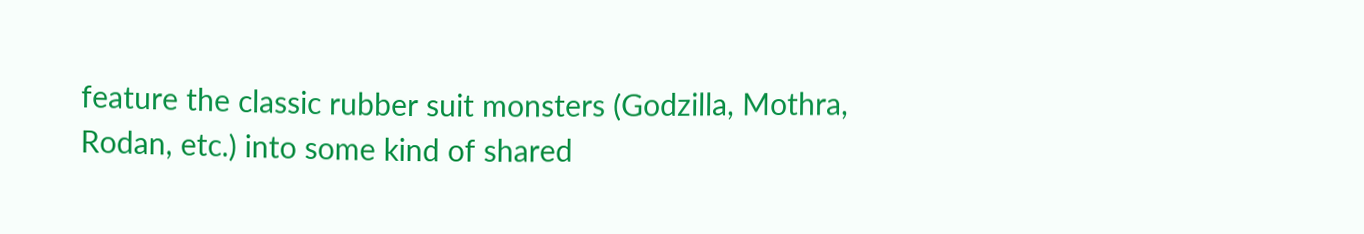feature the classic rubber suit monsters (Godzilla, Mothra, Rodan, etc.) into some kind of shared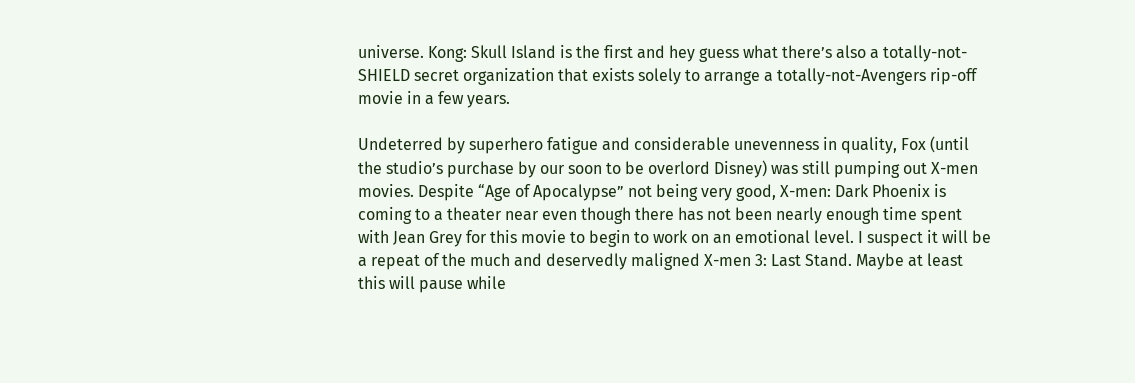universe. Kong: Skull Island is the first and hey guess what there’s also a totally-not-SHIELD secret organization that exists solely to arrange a totally-not-Avengers rip-off movie in a few years.

Undeterred by superhero fatigue and considerable unevenness in quality, Fox (until the studio’s purchase by our soon to be overlord Disney) was still pumping out X-men movies. Despite “Age of Apocalypse” not being very good, X-men: Dark Phoenix is coming to a theater near even though there has not been nearly enough time spent with Jean Grey for this movie to begin to work on an emotional level. I suspect it will be a repeat of the much and deservedly maligned X-men 3: Last Stand. Maybe at least this will pause while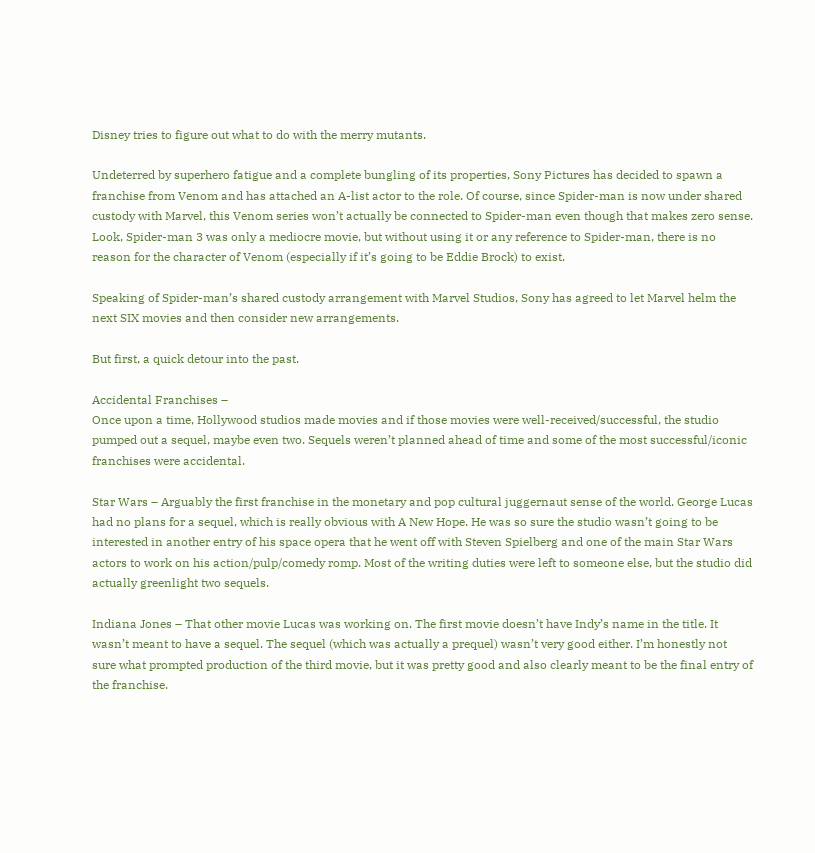Disney tries to figure out what to do with the merry mutants.

Undeterred by superhero fatigue and a complete bungling of its properties, Sony Pictures has decided to spawn a franchise from Venom and has attached an A-list actor to the role. Of course, since Spider-man is now under shared custody with Marvel, this Venom series won’t actually be connected to Spider-man even though that makes zero sense. Look, Spider-man 3 was only a mediocre movie, but without using it or any reference to Spider-man, there is no reason for the character of Venom (especially if it’s going to be Eddie Brock) to exist.

Speaking of Spider-man’s shared custody arrangement with Marvel Studios, Sony has agreed to let Marvel helm the next SIX movies and then consider new arrangements.

But first, a quick detour into the past.

Accidental Franchises –
Once upon a time, Hollywood studios made movies and if those movies were well-received/successful, the studio pumped out a sequel, maybe even two. Sequels weren’t planned ahead of time and some of the most successful/iconic franchises were accidental.

Star Wars – Arguably the first franchise in the monetary and pop cultural juggernaut sense of the world. George Lucas had no plans for a sequel, which is really obvious with A New Hope. He was so sure the studio wasn’t going to be interested in another entry of his space opera that he went off with Steven Spielberg and one of the main Star Wars actors to work on his action/pulp/comedy romp. Most of the writing duties were left to someone else, but the studio did actually greenlight two sequels.

Indiana Jones – That other movie Lucas was working on. The first movie doesn’t have Indy’s name in the title. It wasn’t meant to have a sequel. The sequel (which was actually a prequel) wasn’t very good either. I’m honestly not sure what prompted production of the third movie, but it was pretty good and also clearly meant to be the final entry of the franchise.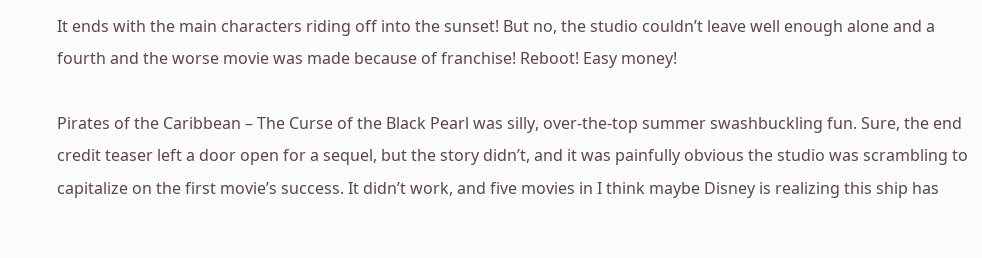It ends with the main characters riding off into the sunset! But no, the studio couldn’t leave well enough alone and a fourth and the worse movie was made because of franchise! Reboot! Easy money!

Pirates of the Caribbean – The Curse of the Black Pearl was silly, over-the-top summer swashbuckling fun. Sure, the end credit teaser left a door open for a sequel, but the story didn’t, and it was painfully obvious the studio was scrambling to capitalize on the first movie’s success. It didn’t work, and five movies in I think maybe Disney is realizing this ship has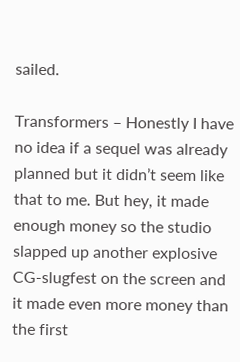sailed.

Transformers – Honestly I have no idea if a sequel was already planned but it didn’t seem like that to me. But hey, it made enough money so the studio slapped up another explosive CG-slugfest on the screen and it made even more money than the first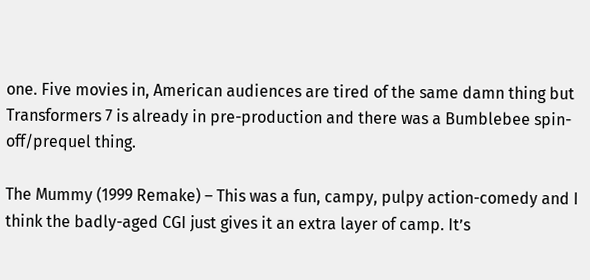one. Five movies in, American audiences are tired of the same damn thing but Transformers 7 is already in pre-production and there was a Bumblebee spin-off/prequel thing.

The Mummy (1999 Remake) – This was a fun, campy, pulpy action-comedy and I think the badly-aged CGI just gives it an extra layer of camp. It’s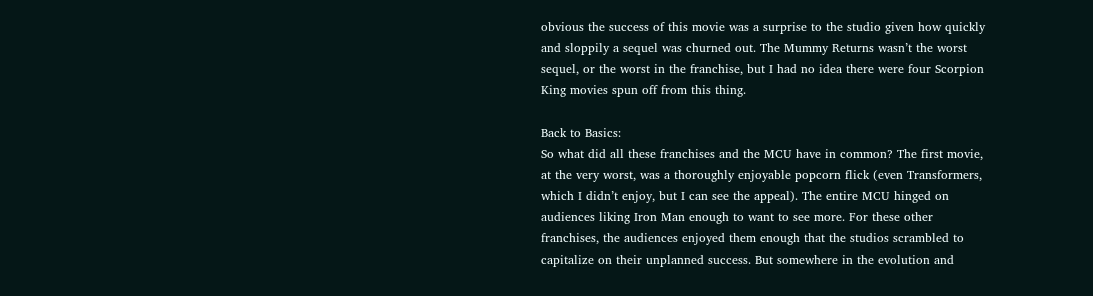obvious the success of this movie was a surprise to the studio given how quickly and sloppily a sequel was churned out. The Mummy Returns wasn’t the worst sequel, or the worst in the franchise, but I had no idea there were four Scorpion King movies spun off from this thing.

Back to Basics:
So what did all these franchises and the MCU have in common? The first movie, at the very worst, was a thoroughly enjoyable popcorn flick (even Transformers, which I didn’t enjoy, but I can see the appeal). The entire MCU hinged on audiences liking Iron Man enough to want to see more. For these other franchises, the audiences enjoyed them enough that the studios scrambled to capitalize on their unplanned success. But somewhere in the evolution and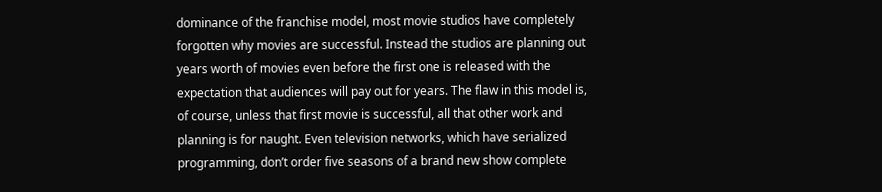dominance of the franchise model, most movie studios have completely forgotten why movies are successful. Instead the studios are planning out years worth of movies even before the first one is released with the expectation that audiences will pay out for years. The flaw in this model is, of course, unless that first movie is successful, all that other work and planning is for naught. Even television networks, which have serialized programming, don’t order five seasons of a brand new show complete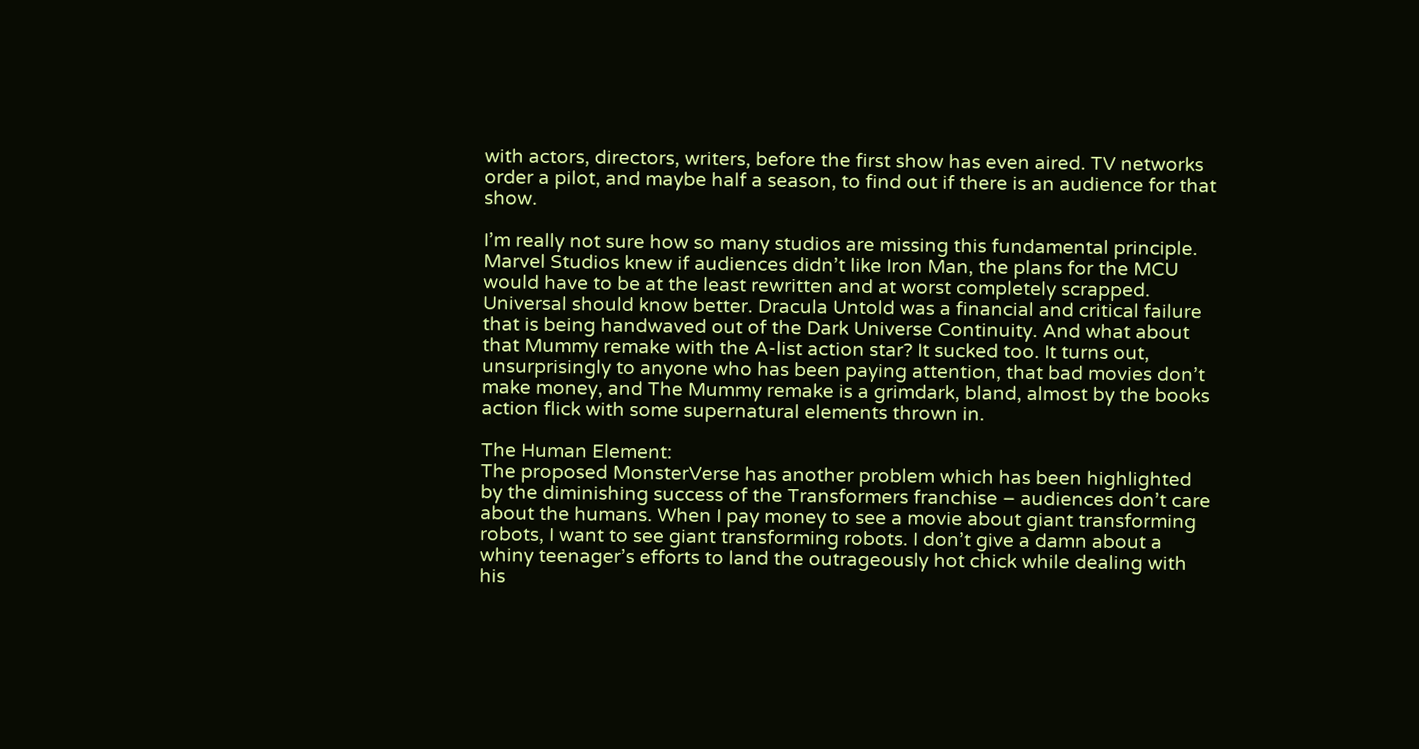with actors, directors, writers, before the first show has even aired. TV networks order a pilot, and maybe half a season, to find out if there is an audience for that show.

I’m really not sure how so many studios are missing this fundamental principle. Marvel Studios knew if audiences didn’t like Iron Man, the plans for the MCU would have to be at the least rewritten and at worst completely scrapped. Universal should know better. Dracula Untold was a financial and critical failure that is being handwaved out of the Dark Universe Continuity. And what about that Mummy remake with the A-list action star? It sucked too. It turns out, unsurprisingly to anyone who has been paying attention, that bad movies don’t make money, and The Mummy remake is a grimdark, bland, almost by the books action flick with some supernatural elements thrown in.

The Human Element:
The proposed MonsterVerse has another problem which has been highlighted by the diminishing success of the Transformers franchise – audiences don’t care about the humans. When I pay money to see a movie about giant transforming robots, I want to see giant transforming robots. I don’t give a damn about a whiny teenager’s efforts to land the outrageously hot chick while dealing with his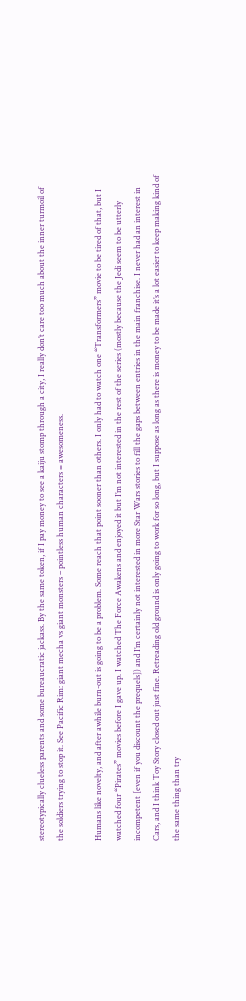stereotypically clueless parents and some bureaucratic jackass. By the same token, if I pay money to see a kaiju stomp through a city, I really don’t care too much about the inner turmoil of the soldiers trying to stop it. See Pacific Rim: giant mecha vs giant monsters – pointless human characters = awesomeness.

Humans like novelty, and after awhile burn-out is going to be a problem. Some reach that point sooner than others. I only had to watch one “Transformers” movie to be tired of that, but I watched four “Pirates” movies before I gave up. I watched The Force Awakens and enjoyed it but I’m not interested in the rest of the series (mostly because the Jedi seem to be utterly incompetent [even if you discount the prequels]) and I’m certainly not interested in more Star Wars stories to fill the gaps between entries in the main franchise. I never had an interest in Cars, and I think Toy Story closed out just fine. Retreading old ground is only going to work for so long, but I suppose as long as there is money to be made it’s a lot easier to keep making kind of the same thing than try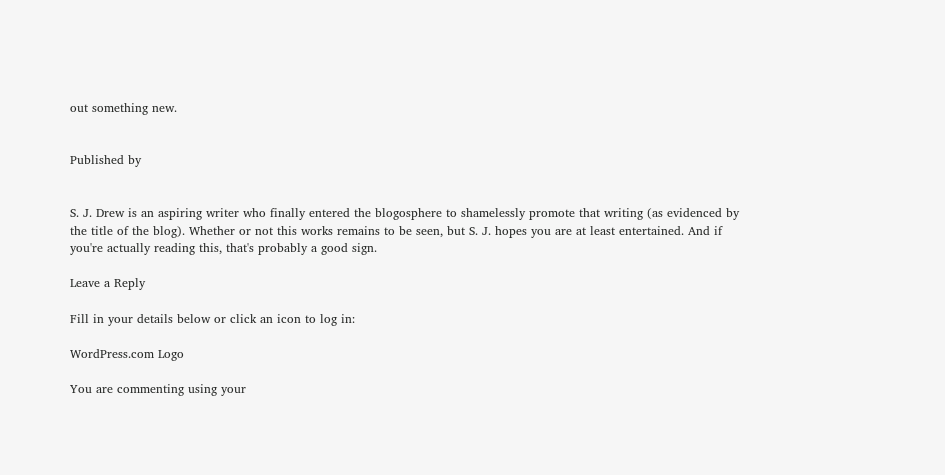out something new.


Published by


S. J. Drew is an aspiring writer who finally entered the blogosphere to shamelessly promote that writing (as evidenced by the title of the blog). Whether or not this works remains to be seen, but S. J. hopes you are at least entertained. And if you're actually reading this, that's probably a good sign.

Leave a Reply

Fill in your details below or click an icon to log in:

WordPress.com Logo

You are commenting using your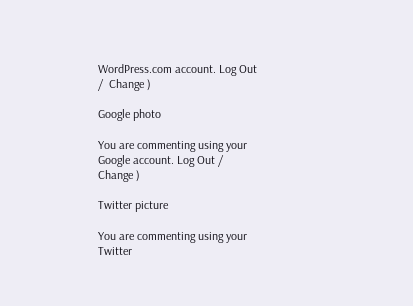WordPress.com account. Log Out /  Change )

Google photo

You are commenting using your Google account. Log Out /  Change )

Twitter picture

You are commenting using your Twitter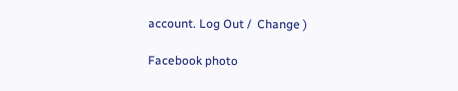account. Log Out /  Change )

Facebook photo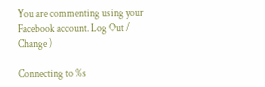You are commenting using your Facebook account. Log Out /  Change )

Connecting to %s